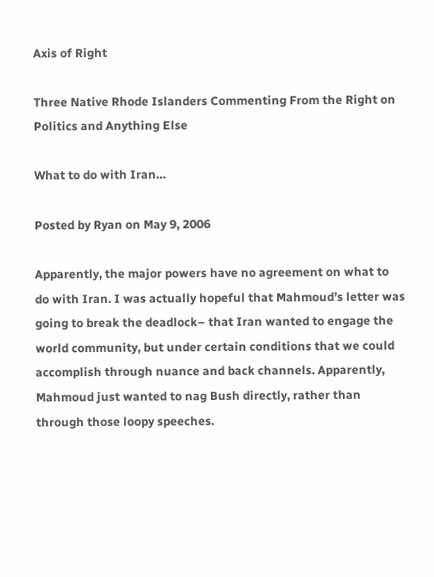Axis of Right

Three Native Rhode Islanders Commenting From the Right on Politics and Anything Else

What to do with Iran…

Posted by Ryan on May 9, 2006

Apparently, the major powers have no agreement on what to do with Iran. I was actually hopeful that Mahmoud’s letter was going to break the deadlock– that Iran wanted to engage the world community, but under certain conditions that we could accomplish through nuance and back channels. Apparently, Mahmoud just wanted to nag Bush directly, rather than through those loopy speeches.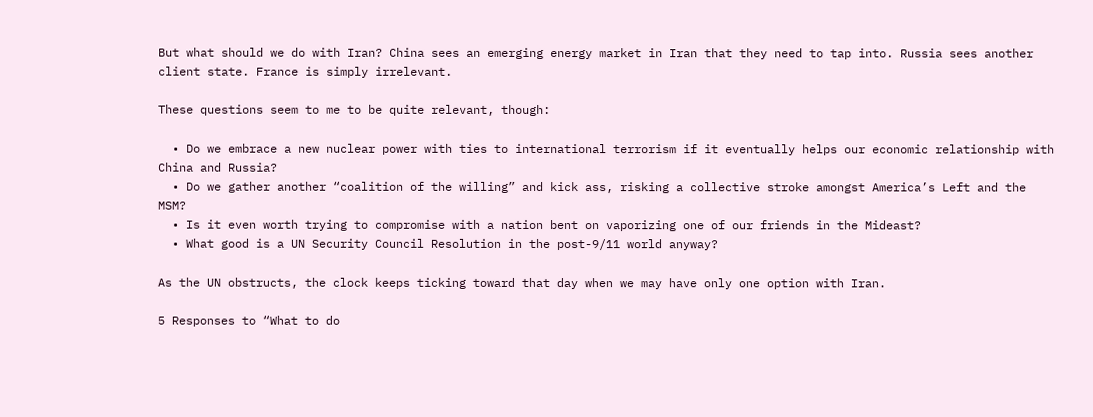But what should we do with Iran? China sees an emerging energy market in Iran that they need to tap into. Russia sees another client state. France is simply irrelevant.

These questions seem to me to be quite relevant, though:

  • Do we embrace a new nuclear power with ties to international terrorism if it eventually helps our economic relationship with China and Russia?
  • Do we gather another “coalition of the willing” and kick ass, risking a collective stroke amongst America’s Left and the MSM?
  • Is it even worth trying to compromise with a nation bent on vaporizing one of our friends in the Mideast?
  • What good is a UN Security Council Resolution in the post-9/11 world anyway?

As the UN obstructs, the clock keeps ticking toward that day when we may have only one option with Iran.

5 Responses to “What to do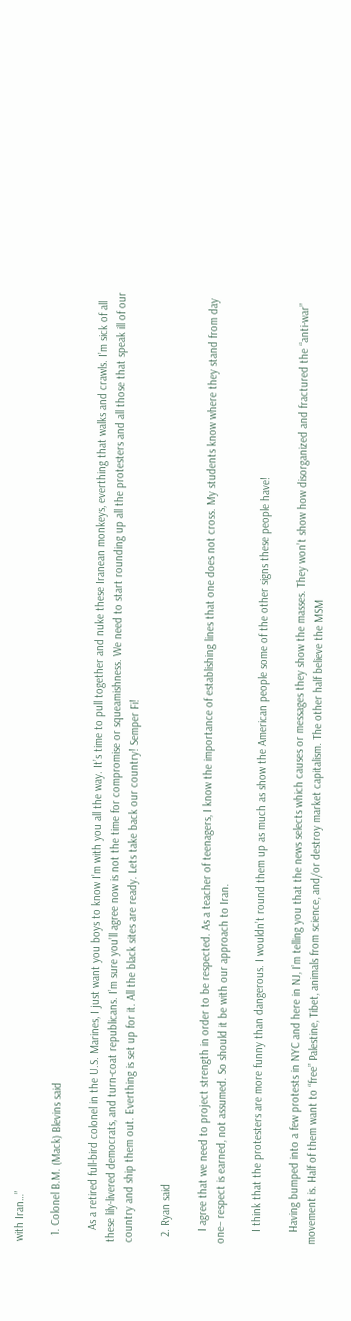with Iran…”

  1. Colonel B.M. (Mack) Blevins said

    As a retired full-bird colonel in the U.S. Marines, I just want you boys to know I’m with you all the way. It’s time to pull together and nuke these Iranean monkeys, everthing that walks and crawls. I’m sick of all these lily-livered democrats, and turn-coat republicans. I’m sure you’ll agree now is not the time for compromise or squeamishness. We need to start rounding up all the protesters and all those that speak ill of our country and ship them out. Everthing is set up for it. All the black sites are ready. Lets take back our country! Semper Fi!

  2. Ryan said

    I agree that we need to project strength in order to be respected. As a teacher of teenagers, I know the importance of establishing lines that one does not cross. My students know where they stand from day one– respect is earned, not assumed. So should it be with our approach to Iran.

    I think that the protesters are more funny than dangerous. I wouldn’t round them up as much as show the American people some of the other signs these people have!

    Having bumped into a few protests in NYC and here in NJ, I’m telling you that the news selects which causes or messages they show the masses. They won’t show how disorganized and fractured the “anti-war” movement is. Half of them want to “free” Palestine, Tibet, animals from science, and/or destroy market capitalism. The other half believe the MSM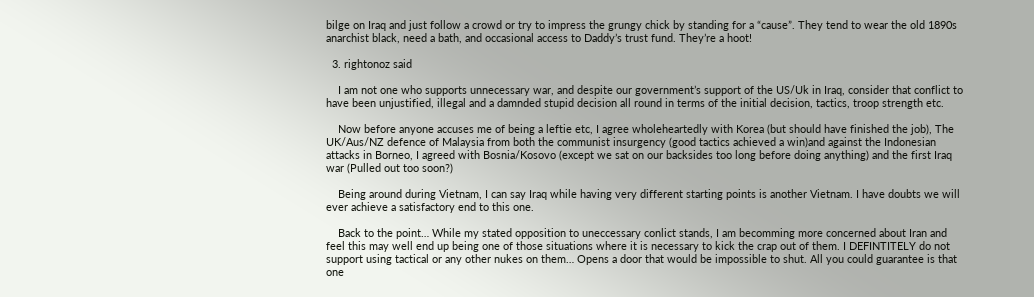bilge on Iraq and just follow a crowd or try to impress the grungy chick by standing for a “cause”. They tend to wear the old 1890s anarchist black, need a bath, and occasional access to Daddy’s trust fund. They’re a hoot!

  3. rightonoz said

    I am not one who supports unnecessary war, and despite our government’s support of the US/Uk in Iraq, consider that conflict to have been unjustified, illegal and a damnded stupid decision all round in terms of the initial decision, tactics, troop strength etc.

    Now before anyone accuses me of being a leftie etc, I agree wholeheartedly with Korea (but should have finished the job), The UK/Aus/NZ defence of Malaysia from both the communist insurgency (good tactics achieved a win)and against the Indonesian attacks in Borneo, I agreed with Bosnia/Kosovo (except we sat on our backsides too long before doing anything) and the first Iraq war (Pulled out too soon?)

    Being around during Vietnam, I can say Iraq while having very different starting points is another Vietnam. I have doubts we will ever achieve a satisfactory end to this one.

    Back to the point… While my stated opposition to uneccessary conlict stands, I am becomming more concerned about Iran and feel this may well end up being one of those situations where it is necessary to kick the crap out of them. I DEFINTITELY do not support using tactical or any other nukes on them… Opens a door that would be impossible to shut. All you could guarantee is that one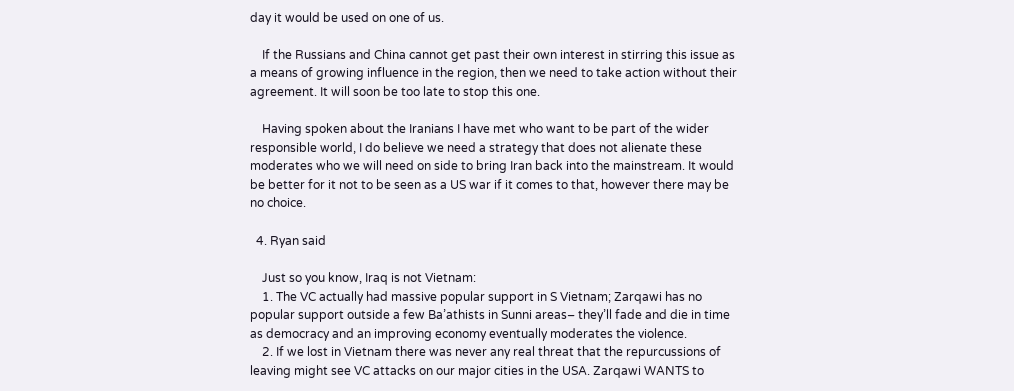day it would be used on one of us.

    If the Russians and China cannot get past their own interest in stirring this issue as a means of growing influence in the region, then we need to take action without their agreement. It will soon be too late to stop this one.

    Having spoken about the Iranians I have met who want to be part of the wider responsible world, I do believe we need a strategy that does not alienate these moderates who we will need on side to bring Iran back into the mainstream. It would be better for it not to be seen as a US war if it comes to that, however there may be no choice.

  4. Ryan said

    Just so you know, Iraq is not Vietnam:
    1. The VC actually had massive popular support in S Vietnam; Zarqawi has no popular support outside a few Ba’athists in Sunni areas– they’ll fade and die in time as democracy and an improving economy eventually moderates the violence.
    2. If we lost in Vietnam there was never any real threat that the repurcussions of leaving might see VC attacks on our major cities in the USA. Zarqawi WANTS to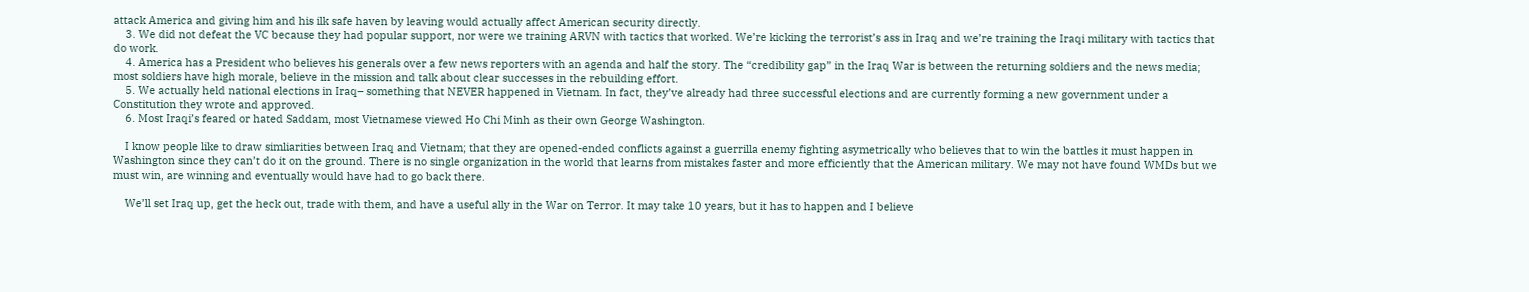attack America and giving him and his ilk safe haven by leaving would actually affect American security directly.
    3. We did not defeat the VC because they had popular support, nor were we training ARVN with tactics that worked. We’re kicking the terrorist’s ass in Iraq and we’re training the Iraqi military with tactics that do work.
    4. America has a President who believes his generals over a few news reporters with an agenda and half the story. The “credibility gap” in the Iraq War is between the returning soldiers and the news media; most soldiers have high morale, believe in the mission and talk about clear successes in the rebuilding effort.
    5. We actually held national elections in Iraq– something that NEVER happened in Vietnam. In fact, they’ve already had three successful elections and are currently forming a new government under a Constitution they wrote and approved.
    6. Most Iraqi’s feared or hated Saddam, most Vietnamese viewed Ho Chi Minh as their own George Washington.

    I know people like to draw simliarities between Iraq and Vietnam; that they are opened-ended conflicts against a guerrilla enemy fighting asymetrically who believes that to win the battles it must happen in Washington since they can’t do it on the ground. There is no single organization in the world that learns from mistakes faster and more efficiently that the American military. We may not have found WMDs but we must win, are winning and eventually would have had to go back there.

    We’ll set Iraq up, get the heck out, trade with them, and have a useful ally in the War on Terror. It may take 10 years, but it has to happen and I believe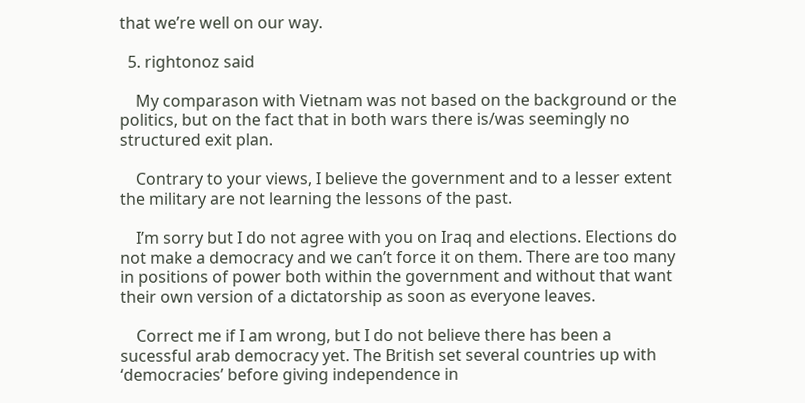that we’re well on our way.

  5. rightonoz said

    My comparason with Vietnam was not based on the background or the politics, but on the fact that in both wars there is/was seemingly no structured exit plan.

    Contrary to your views, I believe the government and to a lesser extent the military are not learning the lessons of the past.

    I’m sorry but I do not agree with you on Iraq and elections. Elections do not make a democracy and we can’t force it on them. There are too many in positions of power both within the government and without that want their own version of a dictatorship as soon as everyone leaves.

    Correct me if I am wrong, but I do not believe there has been a sucessful arab democracy yet. The British set several countries up with ‘democracies’ before giving independence in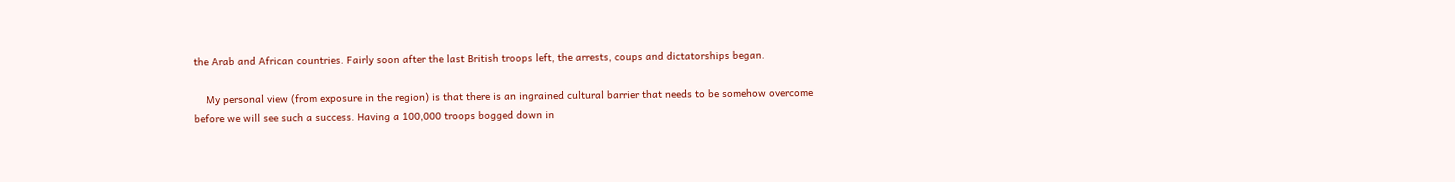the Arab and African countries. Fairly soon after the last British troops left, the arrests, coups and dictatorships began.

    My personal view (from exposure in the region) is that there is an ingrained cultural barrier that needs to be somehow overcome before we will see such a success. Having a 100,000 troops bogged down in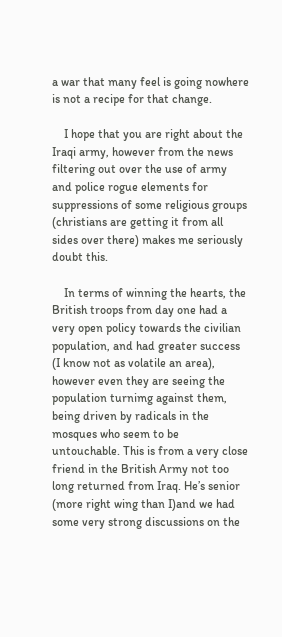a war that many feel is going nowhere is not a recipe for that change.

    I hope that you are right about the Iraqi army, however from the news filtering out over the use of army and police rogue elements for suppressions of some religious groups (christians are getting it from all sides over there) makes me seriously doubt this.

    In terms of winning the hearts, the British troops from day one had a very open policy towards the civilian population, and had greater success (I know not as volatile an area), however even they are seeing the population turnimg against them, being driven by radicals in the mosques who seem to be untouchable. This is from a very close friend in the British Army not too long returned from Iraq. He’s senior (more right wing than I)and we had some very strong discussions on the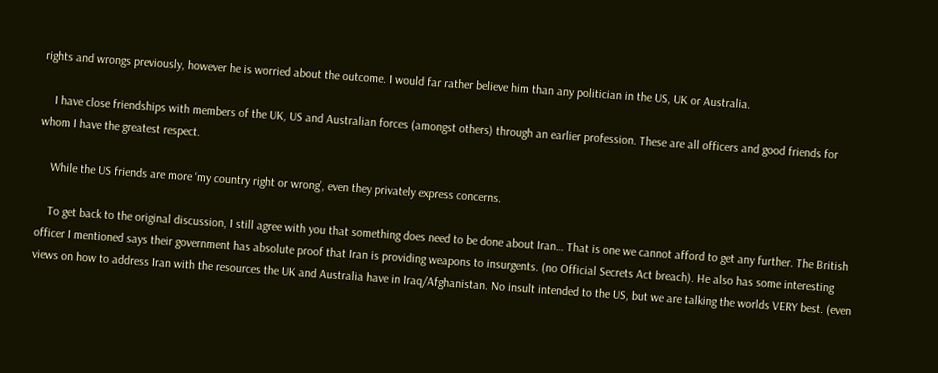rights and wrongs previously, however he is worried about the outcome. I would far rather believe him than any politician in the US, UK or Australia.

    I have close friendships with members of the UK, US and Australian forces (amongst others) through an earlier profession. These are all officers and good friends for whom I have the greatest respect.

    While the US friends are more ‘my country right or wrong’, even they privately express concerns.

    To get back to the original discussion, I still agree with you that something does need to be done about Iran… That is one we cannot afford to get any further. The British officer I mentioned says their government has absolute proof that Iran is providing weapons to insurgents. (no Official Secrets Act breach). He also has some interesting views on how to address Iran with the resources the UK and Australia have in Iraq/Afghanistan. No insult intended to the US, but we are talking the worlds VERY best. (even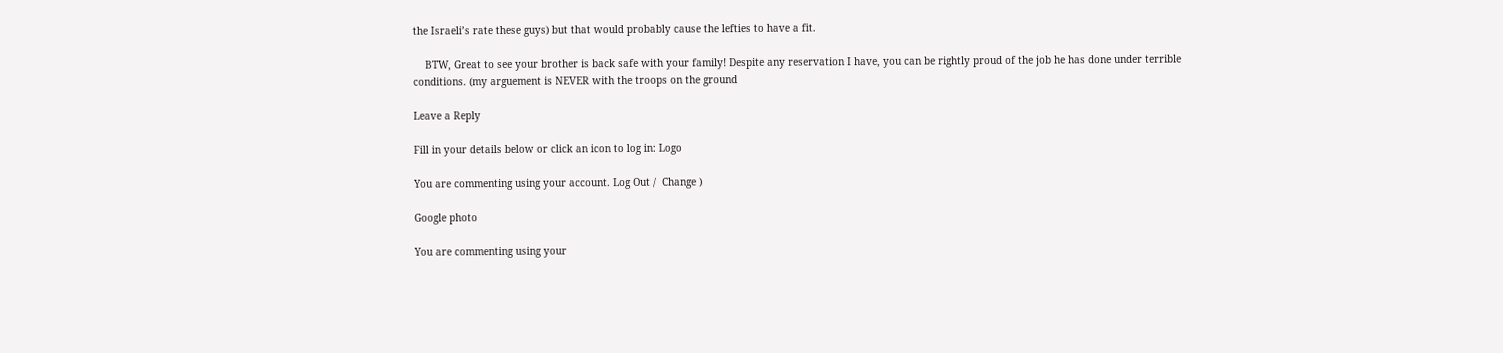the Israeli’s rate these guys) but that would probably cause the lefties to have a fit.

    BTW, Great to see your brother is back safe with your family! Despite any reservation I have, you can be rightly proud of the job he has done under terrible conditions. (my arguement is NEVER with the troops on the ground

Leave a Reply

Fill in your details below or click an icon to log in: Logo

You are commenting using your account. Log Out /  Change )

Google photo

You are commenting using your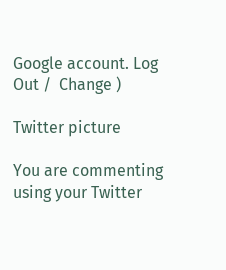Google account. Log Out /  Change )

Twitter picture

You are commenting using your Twitter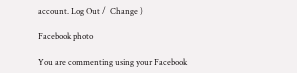account. Log Out /  Change )

Facebook photo

You are commenting using your Facebook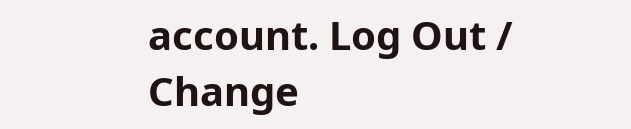account. Log Out /  Change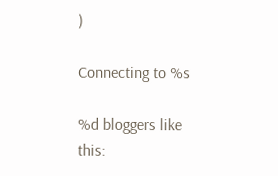)

Connecting to %s

%d bloggers like this: